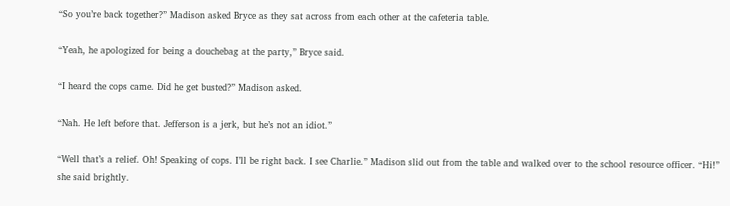“So you’re back together?” Madison asked Bryce as they sat across from each other at the cafeteria table.

“Yeah, he apologized for being a douchebag at the party,” Bryce said.

“I heard the cops came. Did he get busted?” Madison asked.

“Nah. He left before that. Jefferson is a jerk, but he’s not an idiot.”

“Well that’s a relief. Oh! Speaking of cops. I’ll be right back. I see Charlie.” Madison slid out from the table and walked over to the school resource officer. “Hi!” she said brightly.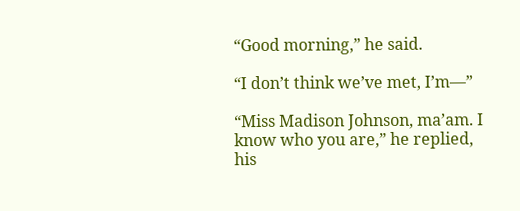“Good morning,” he said.

“I don’t think we’ve met, I’m—”

“Miss Madison Johnson, ma’am. I know who you are,” he replied, his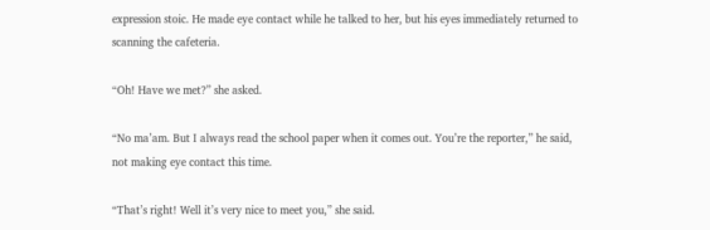expression stoic. He made eye contact while he talked to her, but his eyes immediately returned to scanning the cafeteria.

“Oh! Have we met?” she asked.

“No ma’am. But I always read the school paper when it comes out. You’re the reporter,” he said, not making eye contact this time.

“That’s right! Well it’s very nice to meet you,” she said.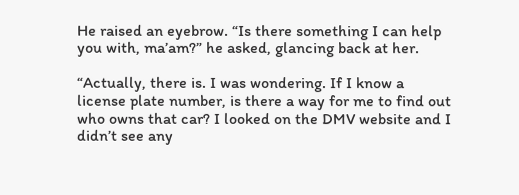He raised an eyebrow. “Is there something I can help you with, ma’am?” he asked, glancing back at her.

“Actually, there is. I was wondering. If I know a license plate number, is there a way for me to find out who owns that car? I looked on the DMV website and I didn’t see any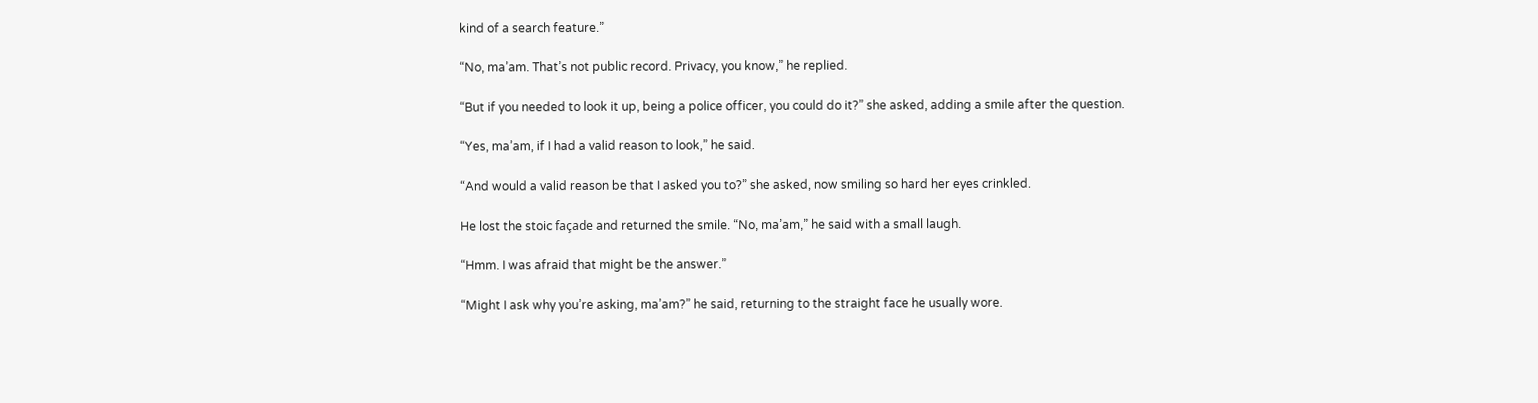kind of a search feature.”

“No, ma’am. That’s not public record. Privacy, you know,” he replied.

“But if you needed to look it up, being a police officer, you could do it?” she asked, adding a smile after the question.

“Yes, ma’am, if I had a valid reason to look,” he said.

“And would a valid reason be that I asked you to?” she asked, now smiling so hard her eyes crinkled.

He lost the stoic façade and returned the smile. “No, ma’am,” he said with a small laugh.

“Hmm. I was afraid that might be the answer.”

“Might I ask why you’re asking, ma’am?” he said, returning to the straight face he usually wore.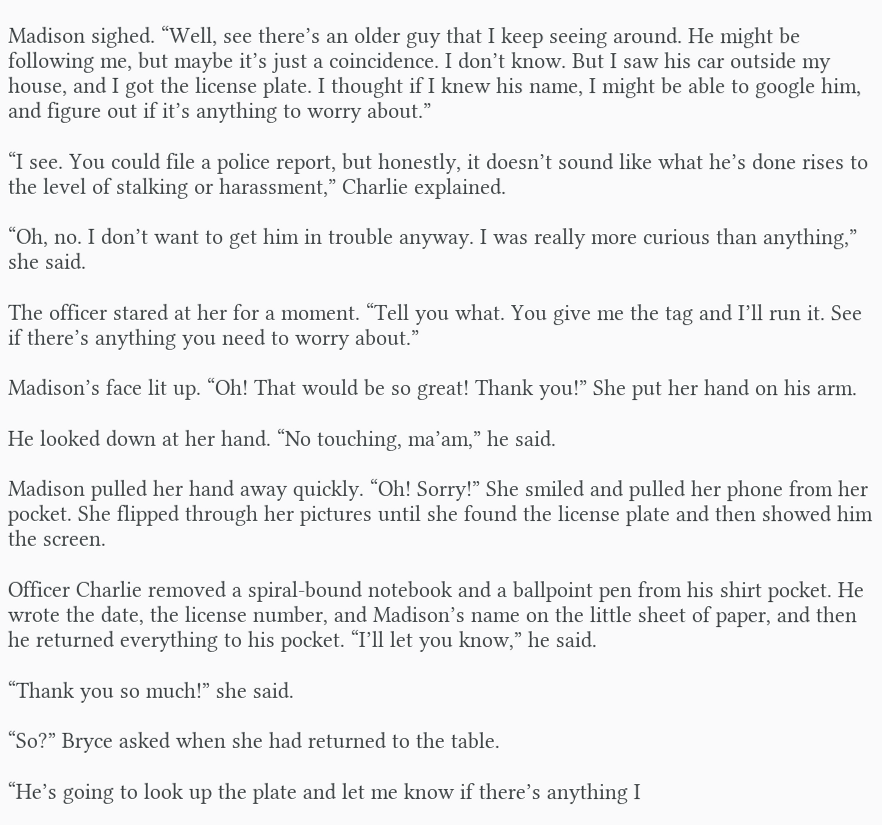Madison sighed. “Well, see there’s an older guy that I keep seeing around. He might be following me, but maybe it’s just a coincidence. I don’t know. But I saw his car outside my house, and I got the license plate. I thought if I knew his name, I might be able to google him, and figure out if it’s anything to worry about.”

“I see. You could file a police report, but honestly, it doesn’t sound like what he’s done rises to the level of stalking or harassment,” Charlie explained.

“Oh, no. I don’t want to get him in trouble anyway. I was really more curious than anything,” she said.

The officer stared at her for a moment. “Tell you what. You give me the tag and I’ll run it. See if there’s anything you need to worry about.”

Madison’s face lit up. “Oh! That would be so great! Thank you!” She put her hand on his arm.

He looked down at her hand. “No touching, ma’am,” he said.

Madison pulled her hand away quickly. “Oh! Sorry!” She smiled and pulled her phone from her pocket. She flipped through her pictures until she found the license plate and then showed him the screen.

Officer Charlie removed a spiral-bound notebook and a ballpoint pen from his shirt pocket. He wrote the date, the license number, and Madison’s name on the little sheet of paper, and then he returned everything to his pocket. “I’ll let you know,” he said.

“Thank you so much!” she said.

“So?” Bryce asked when she had returned to the table.

“He’s going to look up the plate and let me know if there’s anything I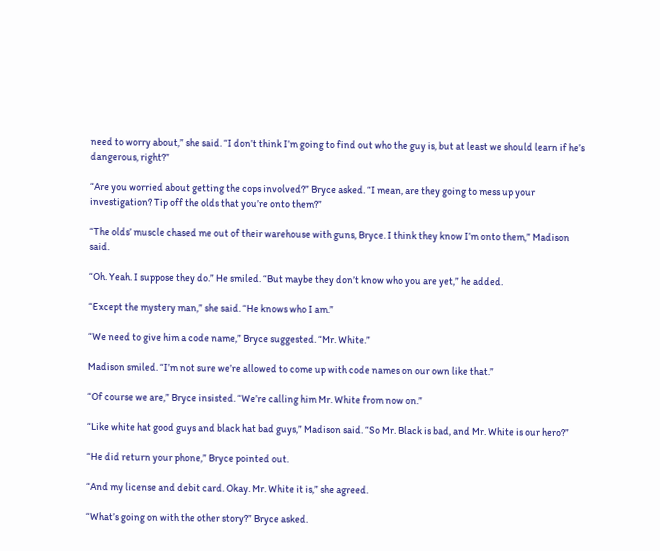need to worry about,” she said. “I don’t think I’m going to find out who the guy is, but at least we should learn if he’s dangerous, right?”

“Are you worried about getting the cops involved?” Bryce asked. “I mean, are they going to mess up your investigation? Tip off the olds that you’re onto them?”

“The olds’ muscle chased me out of their warehouse with guns, Bryce. I think they know I’m onto them,” Madison said.

“Oh. Yeah. I suppose they do.” He smiled. “But maybe they don’t know who you are yet,” he added.

“Except the mystery man,” she said. “He knows who I am.”

“We need to give him a code name,” Bryce suggested. “Mr. White.”

Madison smiled. “I’m not sure we’re allowed to come up with code names on our own like that.”

“Of course we are,” Bryce insisted. “We’re calling him Mr. White from now on.”

“Like white hat good guys and black hat bad guys,” Madison said. “So Mr. Black is bad, and Mr. White is our hero?”

“He did return your phone,” Bryce pointed out.

“And my license and debit card. Okay. Mr. White it is,” she agreed.

“What’s going on with the other story?” Bryce asked.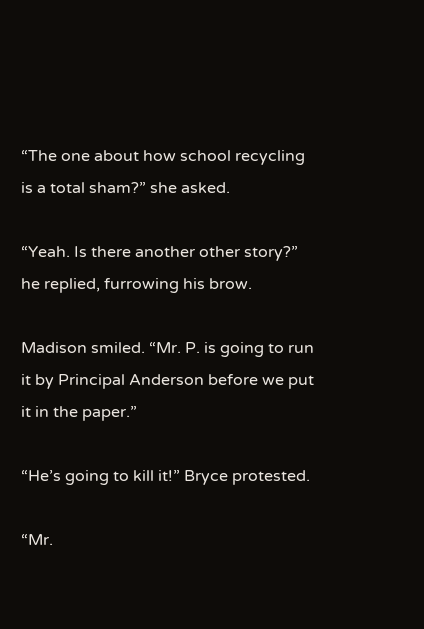“The one about how school recycling is a total sham?” she asked.

“Yeah. Is there another other story?” he replied, furrowing his brow.

Madison smiled. “Mr. P. is going to run it by Principal Anderson before we put it in the paper.”

“He’s going to kill it!” Bryce protested.

“Mr.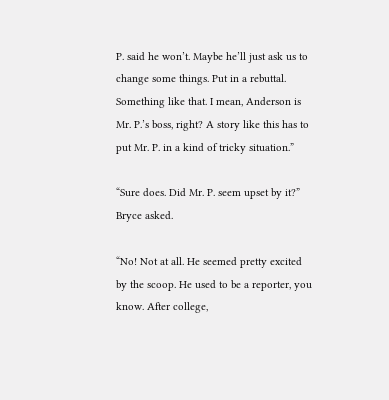P. said he won’t. Maybe he’ll just ask us to change some things. Put in a rebuttal. Something like that. I mean, Anderson is Mr. P.’s boss, right? A story like this has to put Mr. P. in a kind of tricky situation.”

“Sure does. Did Mr. P. seem upset by it?” Bryce asked.

“No! Not at all. He seemed pretty excited by the scoop. He used to be a reporter, you know. After college,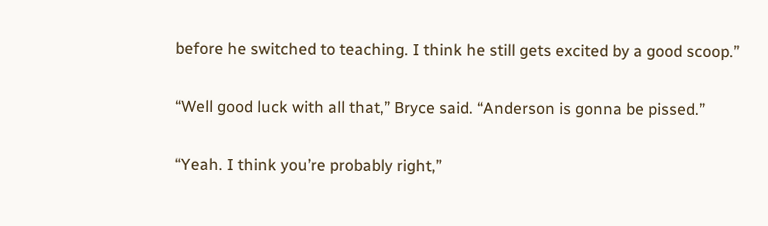before he switched to teaching. I think he still gets excited by a good scoop.”

“Well good luck with all that,” Bryce said. “Anderson is gonna be pissed.”

“Yeah. I think you’re probably right,”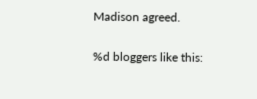Madison agreed.

%d bloggers like this: